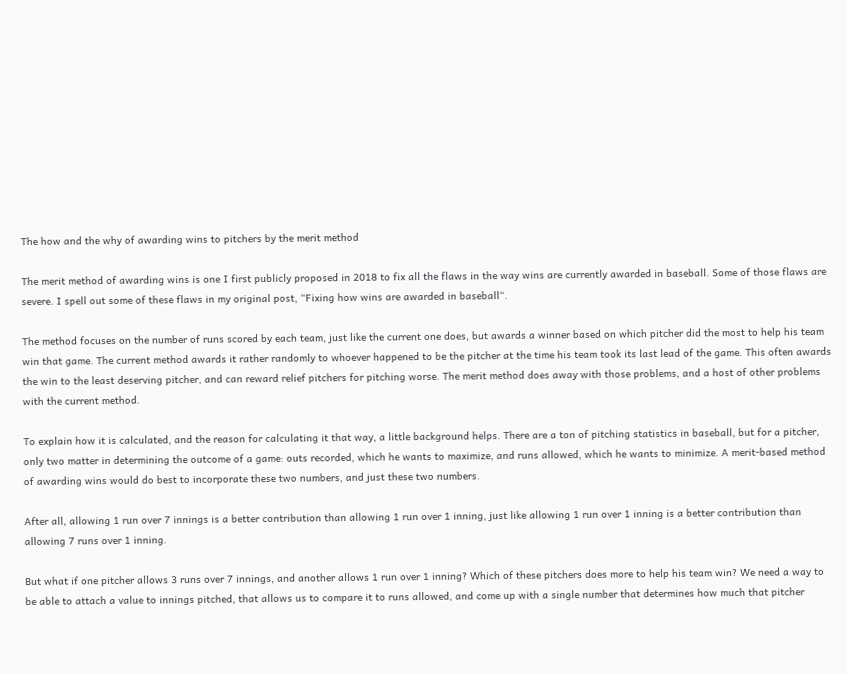The how and the why of awarding wins to pitchers by the merit method

The merit method of awarding wins is one I first publicly proposed in 2018 to fix all the flaws in the way wins are currently awarded in baseball. Some of those flaws are severe. I spell out some of these flaws in my original post, “Fixing how wins are awarded in baseball“.

The method focuses on the number of runs scored by each team, just like the current one does, but awards a winner based on which pitcher did the most to help his team win that game. The current method awards it rather randomly to whoever happened to be the pitcher at the time his team took its last lead of the game. This often awards the win to the least deserving pitcher, and can reward relief pitchers for pitching worse. The merit method does away with those problems, and a host of other problems with the current method.

To explain how it is calculated, and the reason for calculating it that way, a little background helps. There are a ton of pitching statistics in baseball, but for a pitcher, only two matter in determining the outcome of a game: outs recorded, which he wants to maximize, and runs allowed, which he wants to minimize. A merit-based method of awarding wins would do best to incorporate these two numbers, and just these two numbers.

After all, allowing 1 run over 7 innings is a better contribution than allowing 1 run over 1 inning, just like allowing 1 run over 1 inning is a better contribution than allowing 7 runs over 1 inning.

But what if one pitcher allows 3 runs over 7 innings, and another allows 1 run over 1 inning? Which of these pitchers does more to help his team win? We need a way to be able to attach a value to innings pitched, that allows us to compare it to runs allowed, and come up with a single number that determines how much that pitcher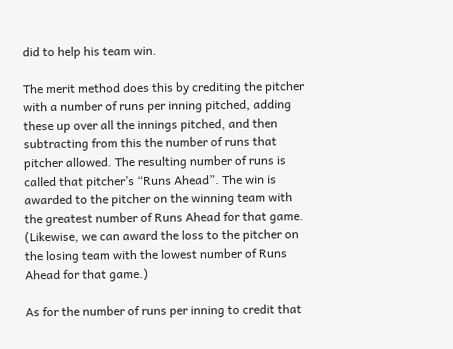did to help his team win.

The merit method does this by crediting the pitcher with a number of runs per inning pitched, adding these up over all the innings pitched, and then subtracting from this the number of runs that pitcher allowed. The resulting number of runs is called that pitcher’s “Runs Ahead”. The win is awarded to the pitcher on the winning team with the greatest number of Runs Ahead for that game. (Likewise, we can award the loss to the pitcher on the losing team with the lowest number of Runs Ahead for that game.)

As for the number of runs per inning to credit that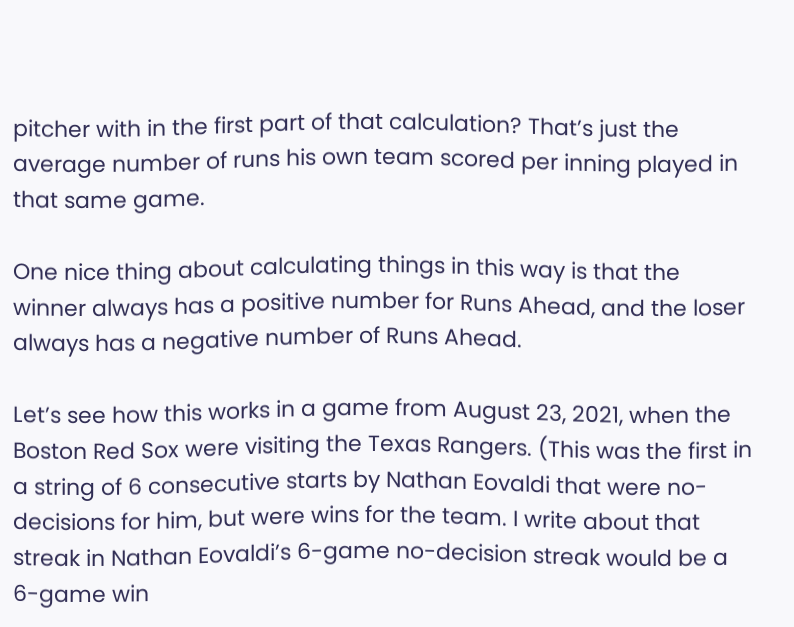pitcher with in the first part of that calculation? That’s just the average number of runs his own team scored per inning played in that same game.

One nice thing about calculating things in this way is that the winner always has a positive number for Runs Ahead, and the loser always has a negative number of Runs Ahead.

Let’s see how this works in a game from August 23, 2021, when the Boston Red Sox were visiting the Texas Rangers. (This was the first in a string of 6 consecutive starts by Nathan Eovaldi that were no-decisions for him, but were wins for the team. I write about that streak in Nathan Eovaldi’s 6-game no-decision streak would be a 6-game win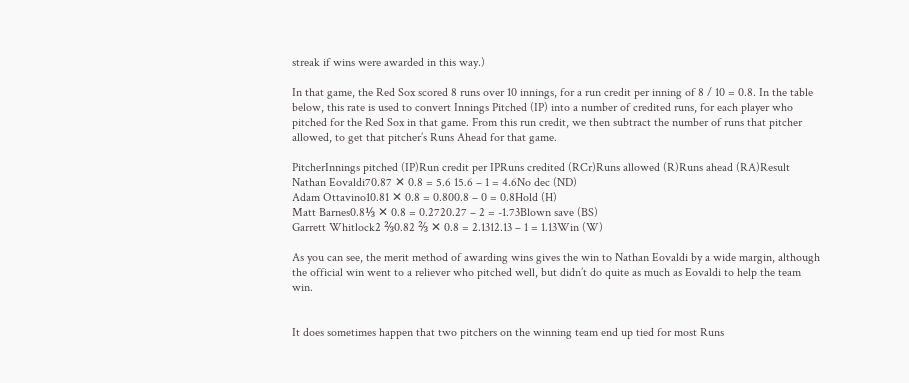streak if wins were awarded in this way.)

In that game, the Red Sox scored 8 runs over 10 innings, for a run credit per inning of 8 / 10 = 0.8. In the table below, this rate is used to convert Innings Pitched (IP) into a number of credited runs, for each player who pitched for the Red Sox in that game. From this run credit, we then subtract the number of runs that pitcher allowed, to get that pitcher’s Runs Ahead for that game.

PitcherInnings pitched (IP)Run credit per IPRuns credited (RCr)Runs allowed (R)Runs ahead (RA)Result
Nathan Eovaldi70.87 ✕ 0.8 = 5.6 15.6 – 1 = 4.6No dec (ND)
Adam Ottavino10.81 ✕ 0.8 = 0.800.8 – 0 = 0.8Hold (H)
Matt Barnes0.8⅓ ✕ 0.8 = 0.2720.27 – 2 = -1.73Blown save (BS)
Garrett Whitlock2 ⅔0.82 ⅔ ✕ 0.8 = 2.1312.13 – 1 = 1.13Win (W)

As you can see, the merit method of awarding wins gives the win to Nathan Eovaldi by a wide margin, although the official win went to a reliever who pitched well, but didn’t do quite as much as Eovaldi to help the team win.


It does sometimes happen that two pitchers on the winning team end up tied for most Runs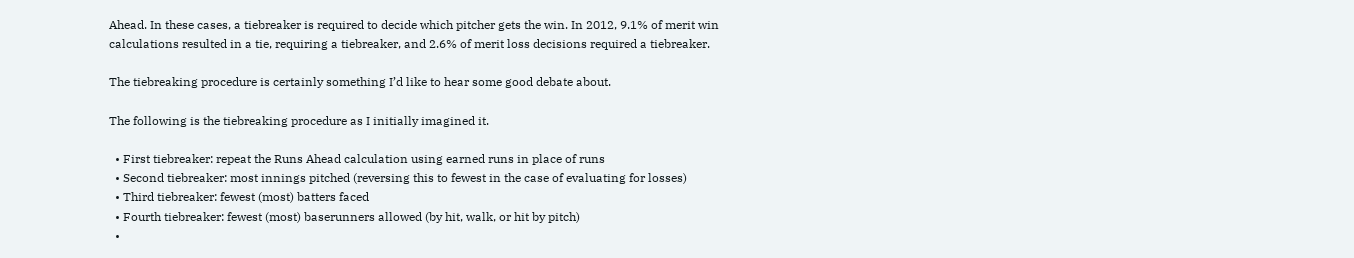Ahead. In these cases, a tiebreaker is required to decide which pitcher gets the win. In 2012, 9.1% of merit win calculations resulted in a tie, requiring a tiebreaker, and 2.6% of merit loss decisions required a tiebreaker.

The tiebreaking procedure is certainly something I’d like to hear some good debate about.

The following is the tiebreaking procedure as I initially imagined it.

  • First tiebreaker: repeat the Runs Ahead calculation using earned runs in place of runs
  • Second tiebreaker: most innings pitched (reversing this to fewest in the case of evaluating for losses)
  • Third tiebreaker: fewest (most) batters faced
  • Fourth tiebreaker: fewest (most) baserunners allowed (by hit, walk, or hit by pitch)
  •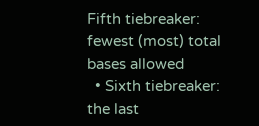Fifth tiebreaker: fewest (most) total bases allowed
  • Sixth tiebreaker: the last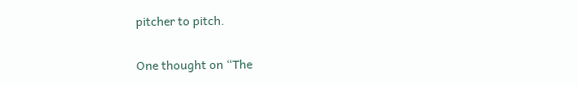pitcher to pitch.

One thought on “The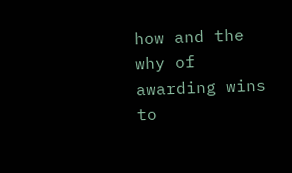how and the why of awarding wins to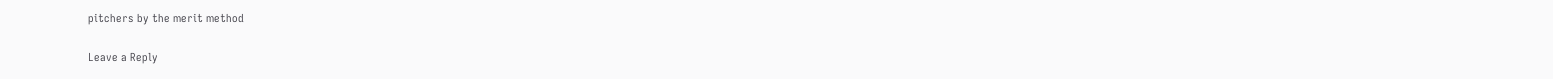pitchers by the merit method

Leave a Reply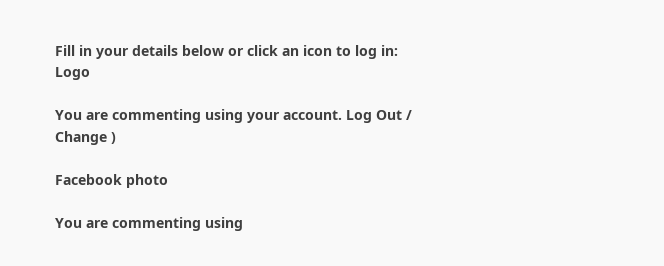Fill in your details below or click an icon to log in: Logo

You are commenting using your account. Log Out /  Change )

Facebook photo

You are commenting using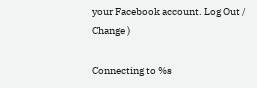your Facebook account. Log Out /  Change )

Connecting to %s